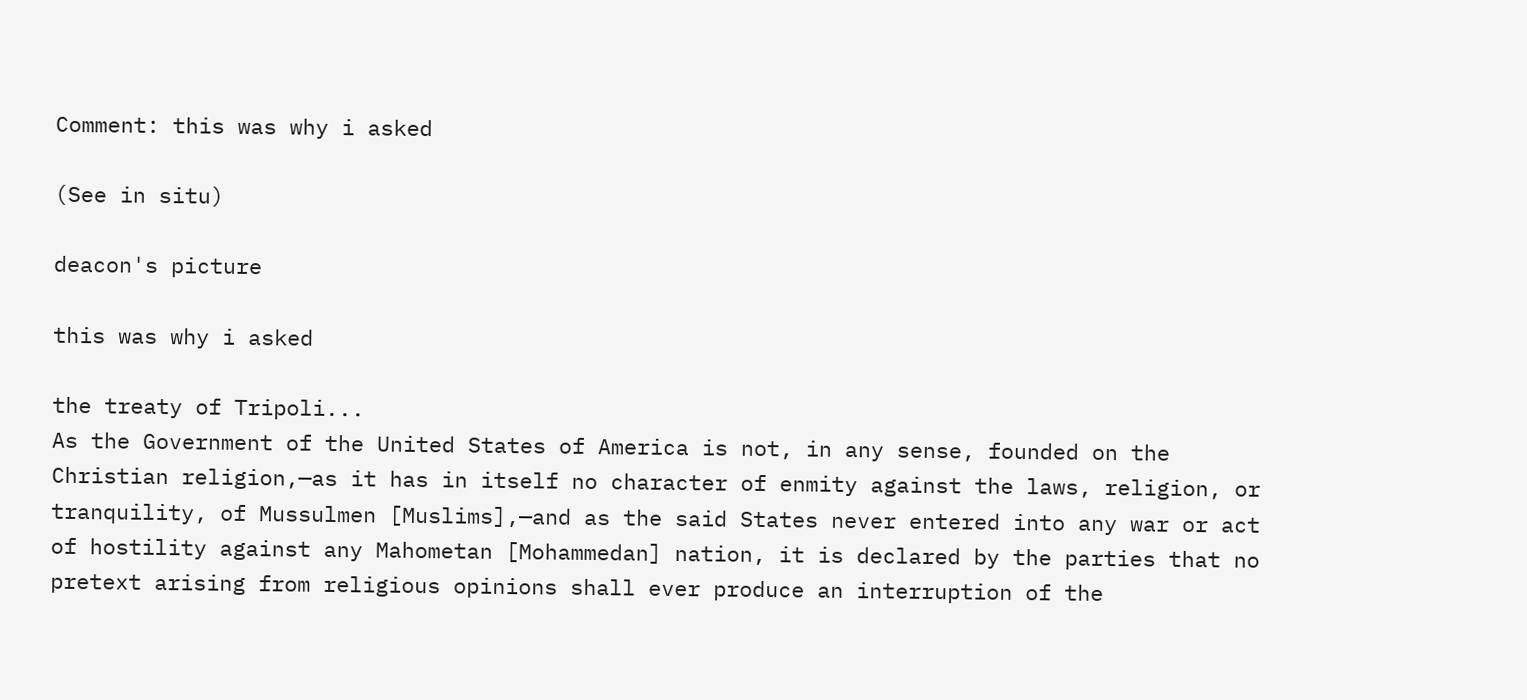Comment: this was why i asked

(See in situ)

deacon's picture

this was why i asked

the treaty of Tripoli...
As the Government of the United States of America is not, in any sense, founded on the Christian religion,—as it has in itself no character of enmity against the laws, religion, or tranquility, of Mussulmen [Muslims],—and as the said States never entered into any war or act of hostility against any Mahometan [Mohammedan] nation, it is declared by the parties that no pretext arising from religious opinions shall ever produce an interruption of the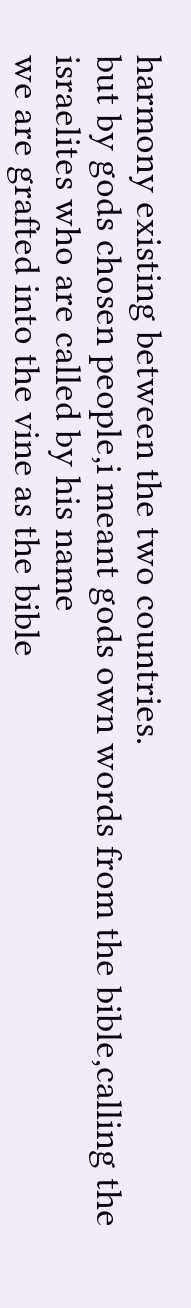harmony existing between the two countries.
but by gods chosen people,i meant gods own words from the bible,calling the israelites who are called by his name
we are grafted into the vine as the bible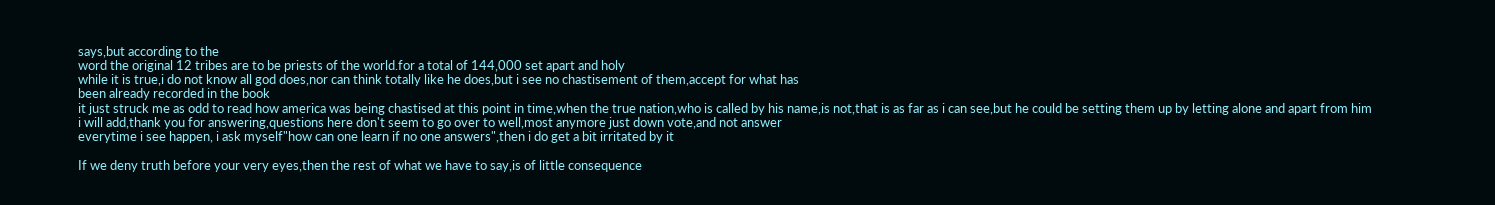says,but according to the
word the original 12 tribes are to be priests of the world.for a total of 144,000 set apart and holy
while it is true,i do not know all god does,nor can think totally like he does,but i see no chastisement of them,accept for what has
been already recorded in the book
it just struck me as odd to read how america was being chastised at this point in time,when the true nation,who is called by his name,is not,that is as far as i can see,but he could be setting them up by letting alone and apart from him
i will add,thank you for answering,questions here don't seem to go over to well,most anymore just down vote,and not answer
everytime i see happen, i ask myself"how can one learn if no one answers",then i do get a bit irritated by it

If we deny truth before your very eyes,then the rest of what we have to say,is of little consequence